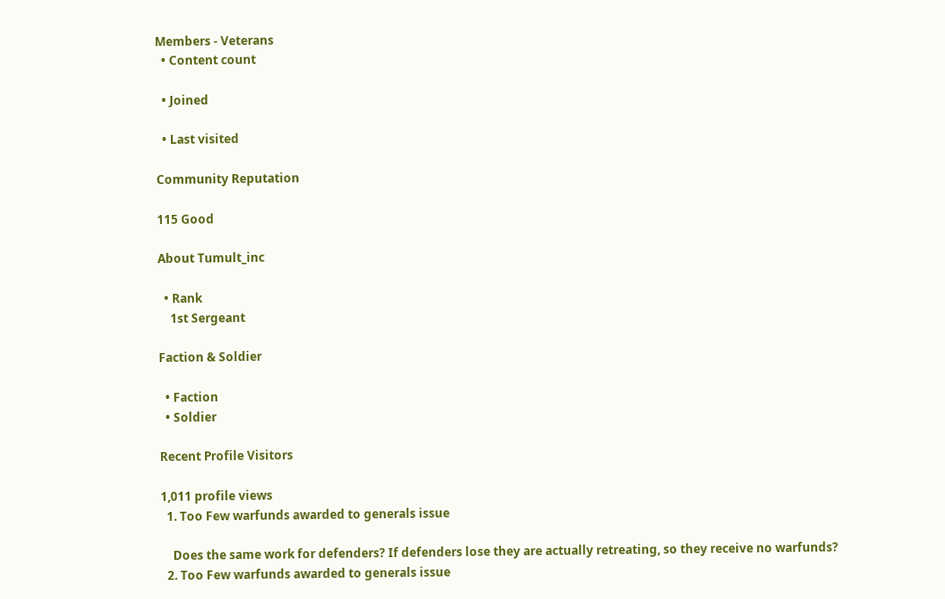Members - Veterans
  • Content count

  • Joined

  • Last visited

Community Reputation

115 Good

About Tumult_inc

  • Rank
    1st Sergeant

Faction & Soldier

  • Faction
  • Soldier

Recent Profile Visitors

1,011 profile views
  1. Too Few warfunds awarded to generals issue

    Does the same work for defenders? If defenders lose they are actually retreating, so they receive no warfunds?
  2. Too Few warfunds awarded to generals issue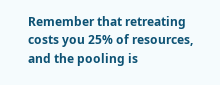Remember that retreating costs you 25% of resources, and the pooling is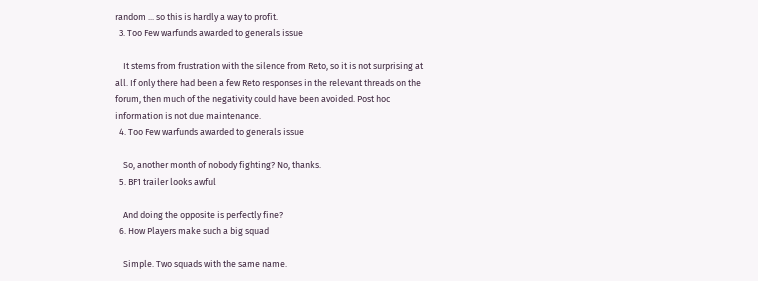random ... so this is hardly a way to profit.
  3. Too Few warfunds awarded to generals issue

    It stems from frustration with the silence from Reto, so it is not surprising at all. If only there had been a few Reto responses in the relevant threads on the forum, then much of the negativity could have been avoided. Post hoc information is not due maintenance.
  4. Too Few warfunds awarded to generals issue

    So, another month of nobody fighting? No, thanks.
  5. BF1 trailer looks awful

    And doing the opposite is perfectly fine?
  6. How Players make such a big squad

    Simple. Two squads with the same name.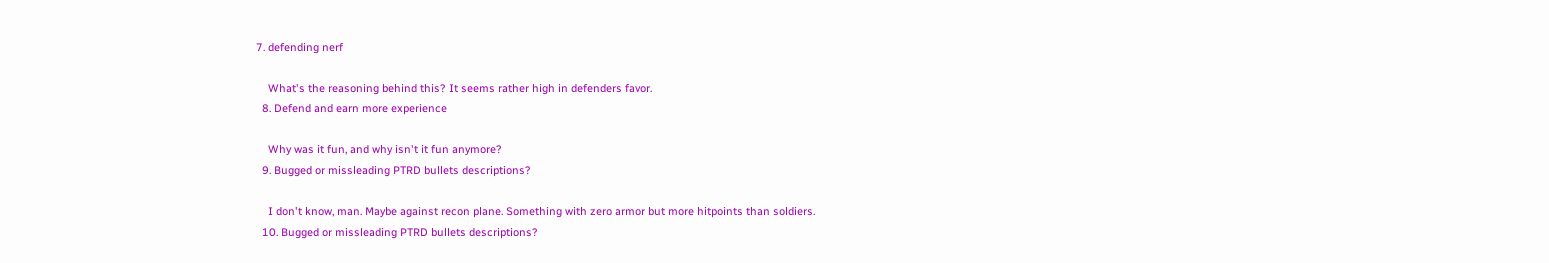7. defending nerf

    What's the reasoning behind this? It seems rather high in defenders favor.
  8. Defend and earn more experience

    Why was it fun, and why isn't it fun anymore?
  9. Bugged or missleading PTRD bullets descriptions?

    I don't know, man. Maybe against recon plane. Something with zero armor but more hitpoints than soldiers.
  10. Bugged or missleading PTRD bullets descriptions?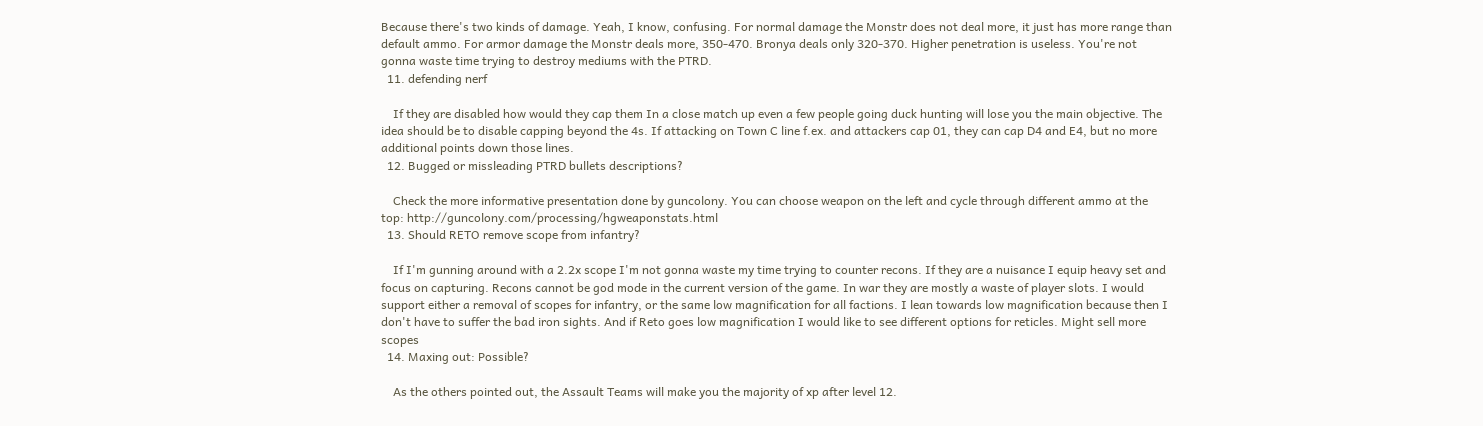Because there's two kinds of damage. Yeah, I know, confusing. For normal damage the Monstr does not deal more, it just has more range than default ammo. For armor damage the Monstr deals more, 350-470. Bronya deals only 320-370. Higher penetration is useless. You're not gonna waste time trying to destroy mediums with the PTRD.
  11. defending nerf

    If they are disabled how would they cap them In a close match up even a few people going duck hunting will lose you the main objective. The idea should be to disable capping beyond the 4s. If attacking on Town C line f.ex. and attackers cap 01, they can cap D4 and E4, but no more additional points down those lines.
  12. Bugged or missleading PTRD bullets descriptions?

    Check the more informative presentation done by guncolony. You can choose weapon on the left and cycle through different ammo at the top: http://guncolony.com/processing/hgweaponstats.html
  13. Should RETO remove scope from infantry?

    If I'm gunning around with a 2.2x scope I'm not gonna waste my time trying to counter recons. If they are a nuisance I equip heavy set and focus on capturing. Recons cannot be god mode in the current version of the game. In war they are mostly a waste of player slots. I would support either a removal of scopes for infantry, or the same low magnification for all factions. I lean towards low magnification because then I don't have to suffer the bad iron sights. And if Reto goes low magnification I would like to see different options for reticles. Might sell more scopes
  14. Maxing out: Possible?

    As the others pointed out, the Assault Teams will make you the majority of xp after level 12.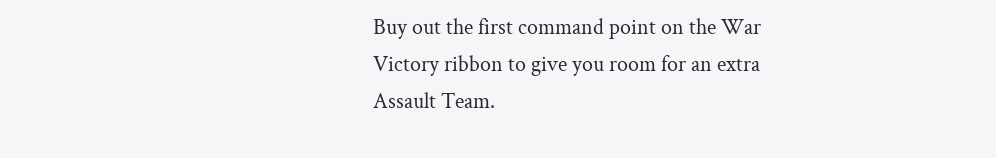Buy out the first command point on the War Victory ribbon to give you room for an extra Assault Team.